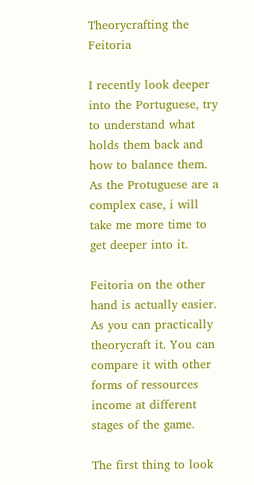Theorycrafting the Feitoria

I recently look deeper into the Portuguese, try to understand what holds them back and how to balance them. As the Protuguese are a complex case, i will take me more time to get deeper into it.

Feitoria on the other hand is actually easier. As you can practically theorycraft it. You can compare it with other forms of ressources income at different stages of the game.

The first thing to look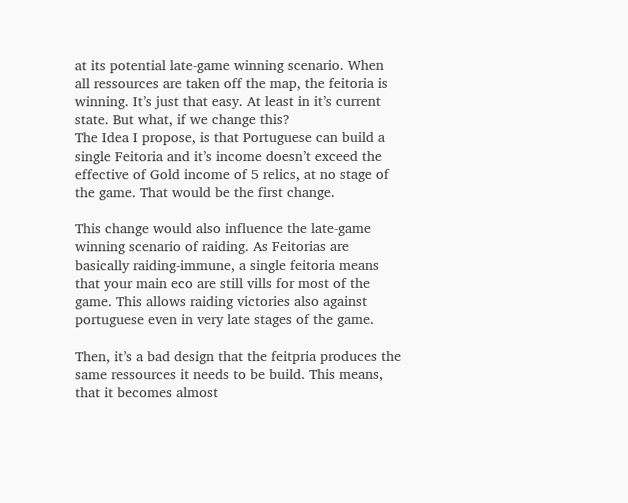at its potential late-game winning scenario. When all ressources are taken off the map, the feitoria is winning. It’s just that easy. At least in it’s current state. But what, if we change this?
The Idea I propose, is that Portuguese can build a single Feitoria and it’s income doesn’t exceed the effective of Gold income of 5 relics, at no stage of the game. That would be the first change.

This change would also influence the late-game winning scenario of raiding. As Feitorias are basically raiding-immune, a single feitoria means that your main eco are still vills for most of the game. This allows raiding victories also against portuguese even in very late stages of the game.

Then, it’s a bad design that the feitpria produces the same ressources it needs to be build. This means, that it becomes almost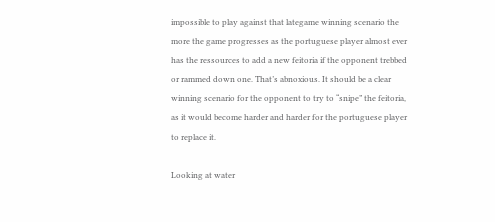impossible to play against that lategame winning scenario the more the game progresses as the portuguese player almost ever has the ressources to add a new feitoria if the opponent trebbed or rammed down one. That’s abnoxious. It should be a clear winning scenario for the opponent to try to “snipe” the feitoria, as it would become harder and harder for the portuguese player to replace it.

Looking at water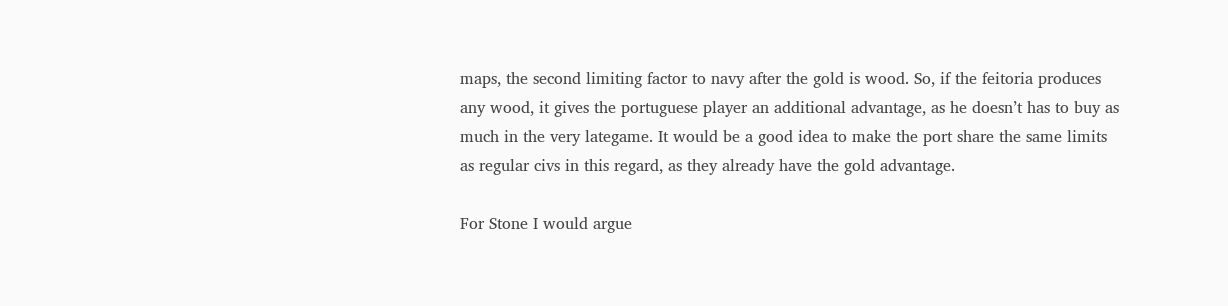maps, the second limiting factor to navy after the gold is wood. So, if the feitoria produces any wood, it gives the portuguese player an additional advantage, as he doesn’t has to buy as much in the very lategame. It would be a good idea to make the port share the same limits as regular civs in this regard, as they already have the gold advantage.

For Stone I would argue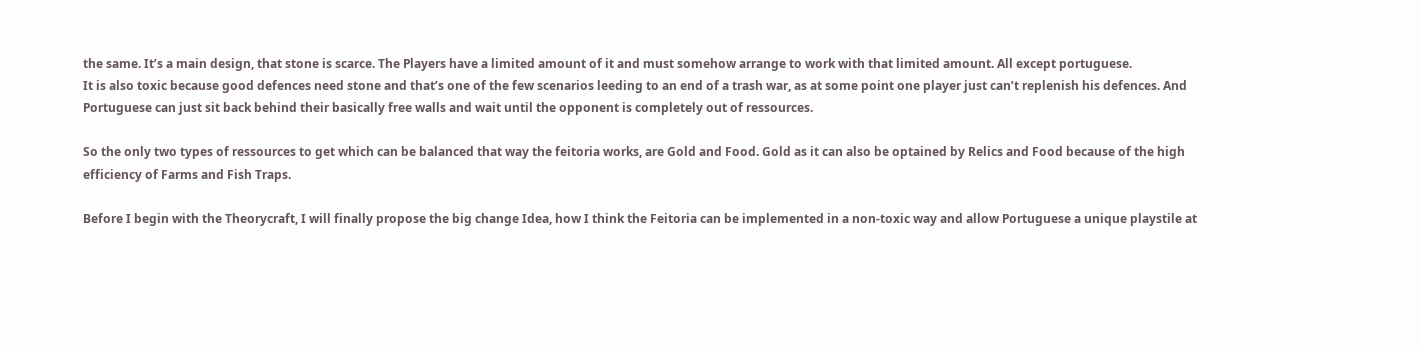the same. It’s a main design, that stone is scarce. The Players have a limited amount of it and must somehow arrange to work with that limited amount. All except portuguese.
It is also toxic because good defences need stone and that’s one of the few scenarios leeding to an end of a trash war, as at some point one player just can’t replenish his defences. And Portuguese can just sit back behind their basically free walls and wait until the opponent is completely out of ressources.

So the only two types of ressources to get which can be balanced that way the feitoria works, are Gold and Food. Gold as it can also be optained by Relics and Food because of the high efficiency of Farms and Fish Traps.

Before I begin with the Theorycraft, I will finally propose the big change Idea, how I think the Feitoria can be implemented in a non-toxic way and allow Portuguese a unique playstile at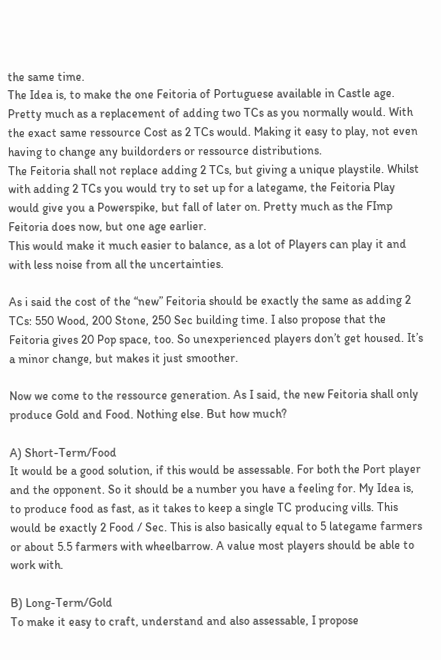the same time.
The Idea is, to make the one Feitoria of Portuguese available in Castle age. Pretty much as a replacement of adding two TCs as you normally would. With the exact same ressource Cost as 2 TCs would. Making it easy to play, not even having to change any buildorders or ressource distributions.
The Feitoria shall not replace adding 2 TCs, but giving a unique playstile. Whilst with adding 2 TCs you would try to set up for a lategame, the Feitoria Play would give you a Powerspike, but fall of later on. Pretty much as the FImp Feitoria does now, but one age earlier.
This would make it much easier to balance, as a lot of Players can play it and with less noise from all the uncertainties.

As i said the cost of the “new” Feitoria should be exactly the same as adding 2 TCs: 550 Wood, 200 Stone, 250 Sec building time. I also propose that the Feitoria gives 20 Pop space, too. So unexperienced players don’t get housed. It’s a minor change, but makes it just smoother.

Now we come to the ressource generation. As I said, the new Feitoria shall only produce Gold and Food. Nothing else. But how much?

A) Short-Term/Food
It would be a good solution, if this would be assessable. For both the Port player and the opponent. So it should be a number you have a feeling for. My Idea is, to produce food as fast, as it takes to keep a single TC producing vills. This would be exactly 2 Food / Sec. This is also basically equal to 5 lategame farmers or about 5.5 farmers with wheelbarrow. A value most players should be able to work with.

B) Long-Term/Gold
To make it easy to craft, understand and also assessable, I propose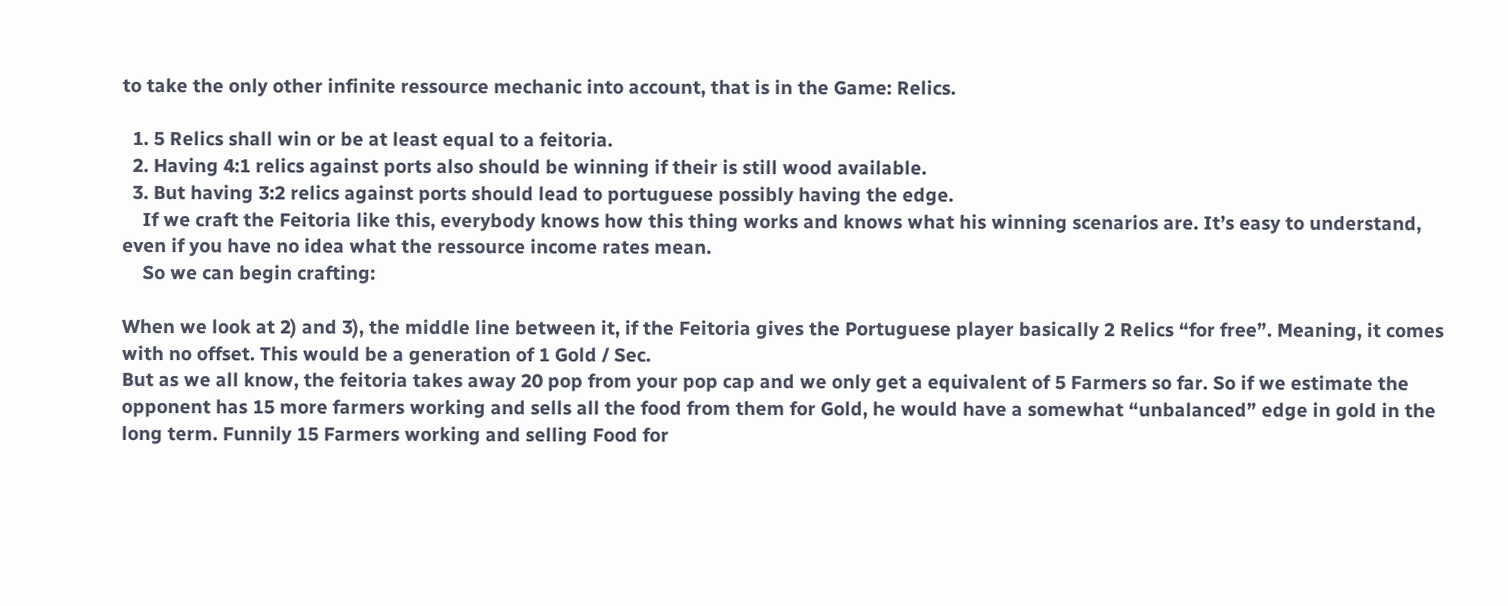to take the only other infinite ressource mechanic into account, that is in the Game: Relics.

  1. 5 Relics shall win or be at least equal to a feitoria.
  2. Having 4:1 relics against ports also should be winning if their is still wood available.
  3. But having 3:2 relics against ports should lead to portuguese possibly having the edge.
    If we craft the Feitoria like this, everybody knows how this thing works and knows what his winning scenarios are. It’s easy to understand, even if you have no idea what the ressource income rates mean.
    So we can begin crafting:

When we look at 2) and 3), the middle line between it, if the Feitoria gives the Portuguese player basically 2 Relics “for free”. Meaning, it comes with no offset. This would be a generation of 1 Gold / Sec.
But as we all know, the feitoria takes away 20 pop from your pop cap and we only get a equivalent of 5 Farmers so far. So if we estimate the opponent has 15 more farmers working and sells all the food from them for Gold, he would have a somewhat “unbalanced” edge in gold in the long term. Funnily 15 Farmers working and selling Food for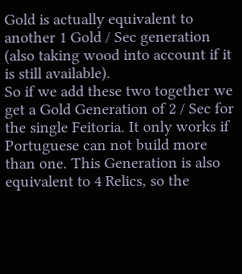Gold is actually equivalent to another 1 Gold / Sec generation (also taking wood into account if it is still available).
So if we add these two together we get a Gold Generation of 2 / Sec for the single Feitoria. It only works if Portuguese can not build more than one. This Generation is also equivalent to 4 Relics, so the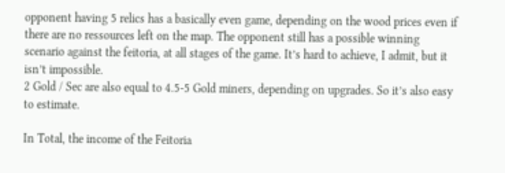opponent having 5 relics has a basically even game, depending on the wood prices even if there are no ressources left on the map. The opponent still has a possible winning scenario against the feitoria, at all stages of the game. It’s hard to achieve, I admit, but it isn’t impossible.
2 Gold / Sec are also equal to 4.5-5 Gold miners, depending on upgrades. So it’s also easy to estimate.

In Total, the income of the Feitoria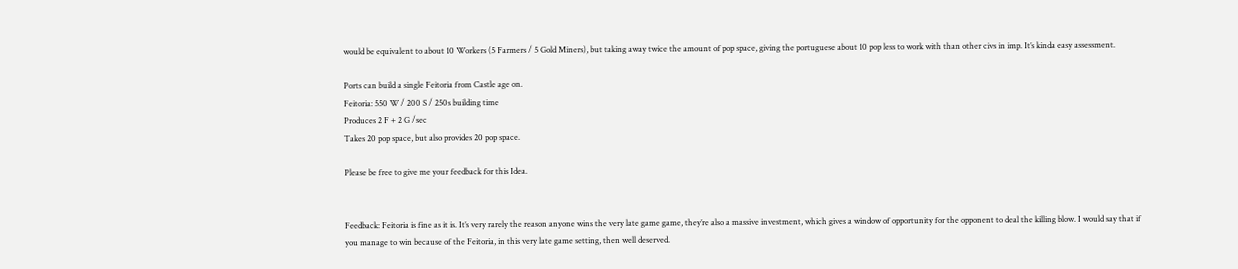would be equivalent to about 10 Workers (5 Farmers / 5 Gold Miners), but taking away twice the amount of pop space, giving the portuguese about 10 pop less to work with than other civs in imp. It’s kinda easy assessment.

Ports can build a single Feitoria from Castle age on.
Feitoria: 550 W / 200 S / 250s building time
Produces 2 F + 2 G /sec
Takes 20 pop space, but also provides 20 pop space.

Please be free to give me your feedback for this Idea.


Feedback: Feitoria is fine as it is. It’s very rarely the reason anyone wins the very late game game, they’re also a massive investment, which gives a window of opportunity for the opponent to deal the killing blow. I would say that if you manage to win because of the Feitoria, in this very late game setting, then well deserved.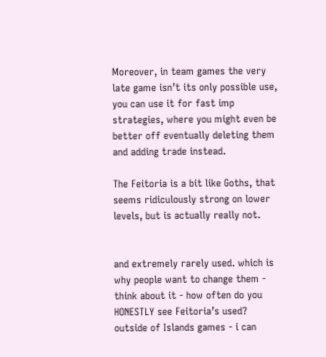Moreover, in team games the very late game isn’t its only possible use, you can use it for fast imp strategies, where you might even be better off eventually deleting them and adding trade instead.

The Feitoria is a bit like Goths, that seems ridiculously strong on lower levels, but is actually really not.


and extremely rarely used. which is why people want to change them - think about it - how often do you HONESTLY see Feitoria’s used? outside of Islands games - i can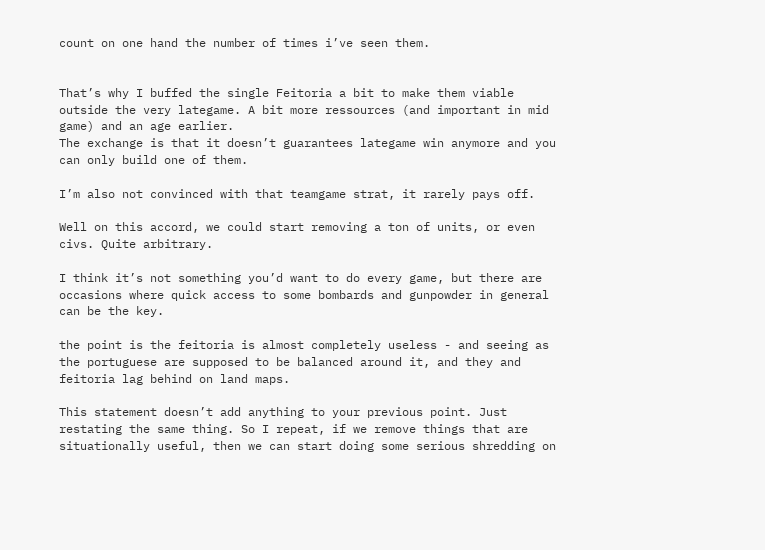count on one hand the number of times i’ve seen them.


That’s why I buffed the single Feitoria a bit to make them viable outside the very lategame. A bit more ressources (and important in mid game) and an age earlier.
The exchange is that it doesn’t guarantees lategame win anymore and you can only build one of them.

I’m also not convinced with that teamgame strat, it rarely pays off.

Well on this accord, we could start removing a ton of units, or even civs. Quite arbitrary.

I think it’s not something you’d want to do every game, but there are occasions where quick access to some bombards and gunpowder in general can be the key.

the point is the feitoria is almost completely useless - and seeing as the portuguese are supposed to be balanced around it, and they and feitoria lag behind on land maps.

This statement doesn’t add anything to your previous point. Just restating the same thing. So I repeat, if we remove things that are situationally useful, then we can start doing some serious shredding on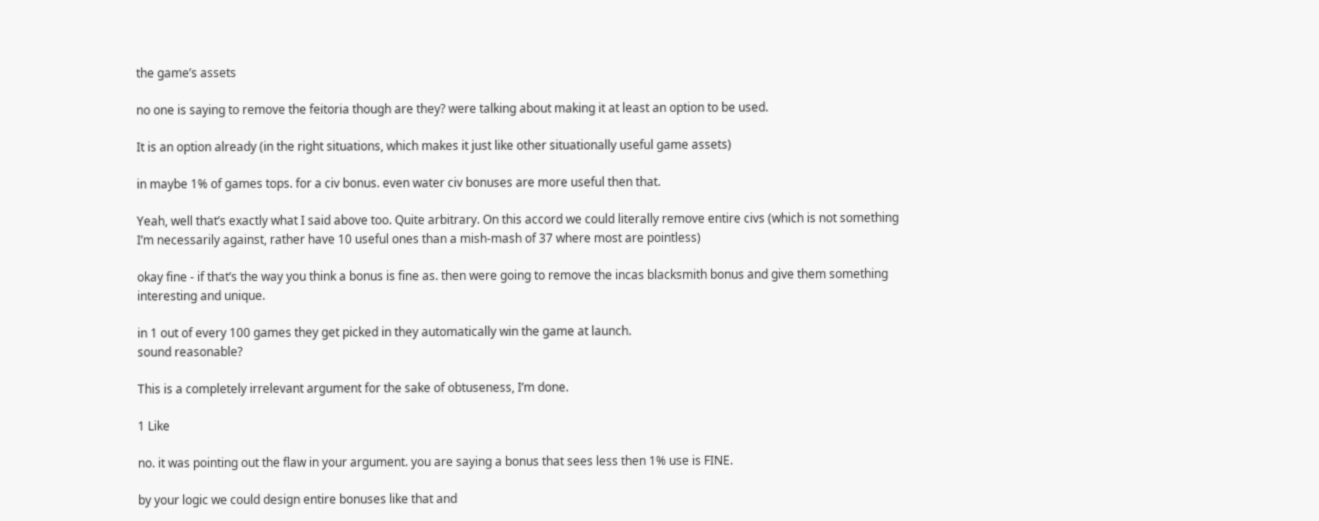the game’s assets

no one is saying to remove the feitoria though are they? were talking about making it at least an option to be used.

It is an option already (in the right situations, which makes it just like other situationally useful game assets)

in maybe 1% of games tops. for a civ bonus. even water civ bonuses are more useful then that.

Yeah, well that’s exactly what I said above too. Quite arbitrary. On this accord we could literally remove entire civs (which is not something I’m necessarily against, rather have 10 useful ones than a mish-mash of 37 where most are pointless)

okay fine - if that’s the way you think a bonus is fine as. then were going to remove the incas blacksmith bonus and give them something interesting and unique.

in 1 out of every 100 games they get picked in they automatically win the game at launch.
sound reasonable?

This is a completely irrelevant argument for the sake of obtuseness, I’m done.

1 Like

no. it was pointing out the flaw in your argument. you are saying a bonus that sees less then 1% use is FINE.

by your logic we could design entire bonuses like that and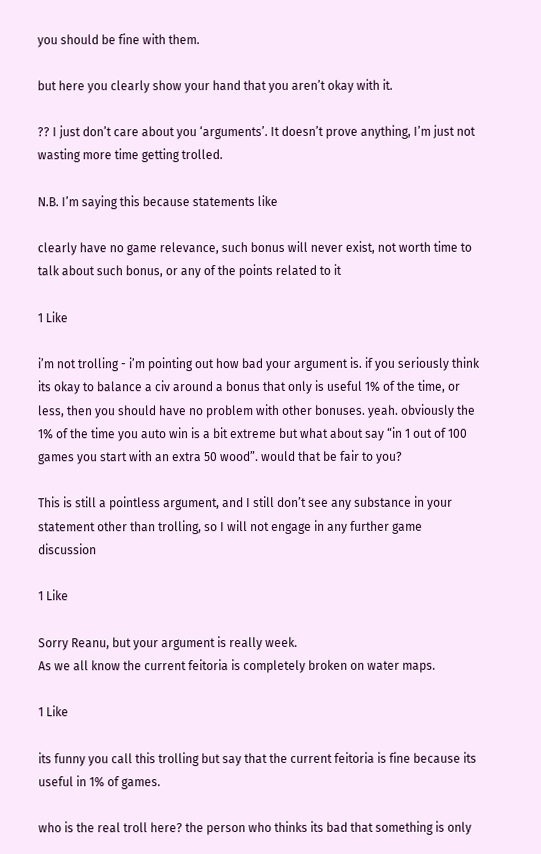you should be fine with them.

but here you clearly show your hand that you aren’t okay with it.

?? I just don’t care about you ‘arguments’. It doesn’t prove anything, I’m just not wasting more time getting trolled.

N.B. I’m saying this because statements like

clearly have no game relevance, such bonus will never exist, not worth time to talk about such bonus, or any of the points related to it

1 Like

i’m not trolling - i’m pointing out how bad your argument is. if you seriously think its okay to balance a civ around a bonus that only is useful 1% of the time, or less, then you should have no problem with other bonuses. yeah. obviously the 1% of the time you auto win is a bit extreme but what about say “in 1 out of 100 games you start with an extra 50 wood”. would that be fair to you?

This is still a pointless argument, and I still don’t see any substance in your statement other than trolling, so I will not engage in any further game discussion

1 Like

Sorry Reanu, but your argument is really week.
As we all know the current feitoria is completely broken on water maps.

1 Like

its funny you call this trolling but say that the current feitoria is fine because its useful in 1% of games.

who is the real troll here? the person who thinks its bad that something is only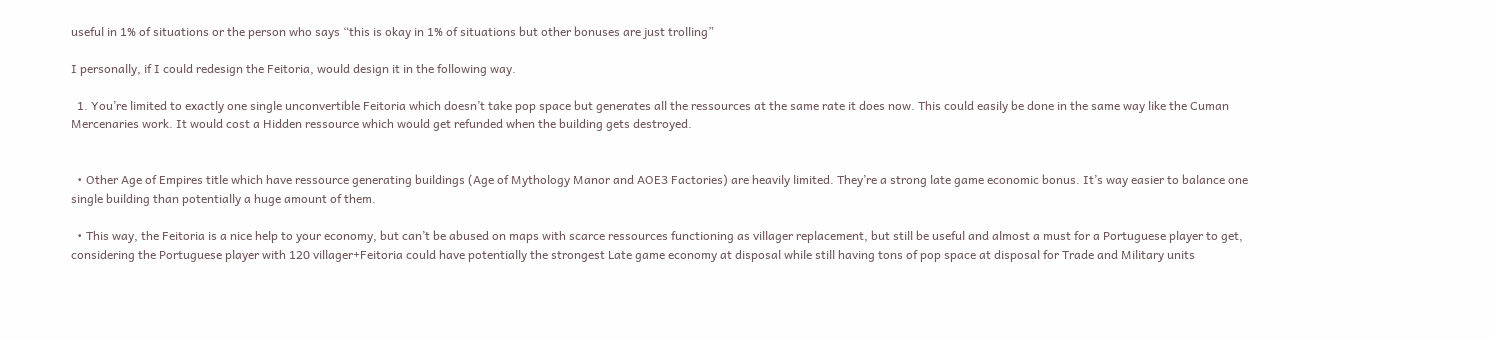useful in 1% of situations or the person who says “this is okay in 1% of situations but other bonuses are just trolling”

I personally, if I could redesign the Feitoria, would design it in the following way.

  1. You’re limited to exactly one single unconvertible Feitoria which doesn’t take pop space but generates all the ressources at the same rate it does now. This could easily be done in the same way like the Cuman Mercenaries work. It would cost a Hidden ressource which would get refunded when the building gets destroyed.


  • Other Age of Empires title which have ressource generating buildings (Age of Mythology Manor and AOE3 Factories) are heavily limited. They’re a strong late game economic bonus. It’s way easier to balance one single building than potentially a huge amount of them.

  • This way, the Feitoria is a nice help to your economy, but can’t be abused on maps with scarce ressources functioning as villager replacement, but still be useful and almost a must for a Portuguese player to get, considering the Portuguese player with 120 villager+Feitoria could have potentially the strongest Late game economy at disposal while still having tons of pop space at disposal for Trade and Military units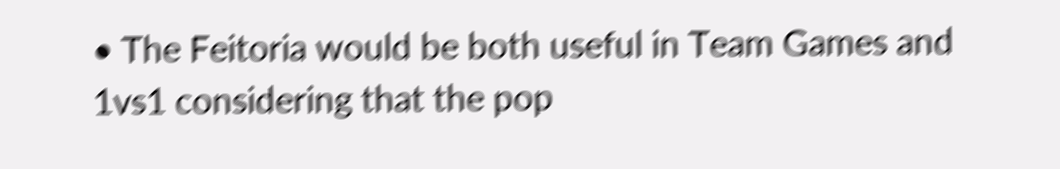• The Feitoria would be both useful in Team Games and 1vs1 considering that the pop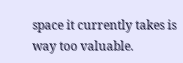space it currently takes is way too valuable.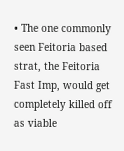• The one commonly seen Feitoria based strat, the Feitoria Fast Imp, would get completely killed off as viable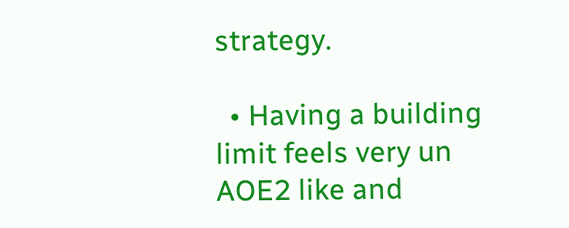strategy.

  • Having a building limit feels very un AOE2 like and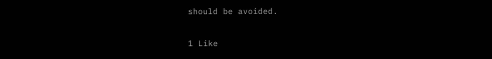should be avoided.

1 Like